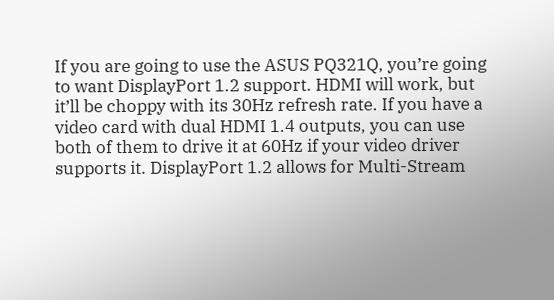If you are going to use the ASUS PQ321Q, you’re going to want DisplayPort 1.2 support. HDMI will work, but it’ll be choppy with its 30Hz refresh rate. If you have a video card with dual HDMI 1.4 outputs, you can use both of them to drive it at 60Hz if your video driver supports it. DisplayPort 1.2 allows for Multi-Stream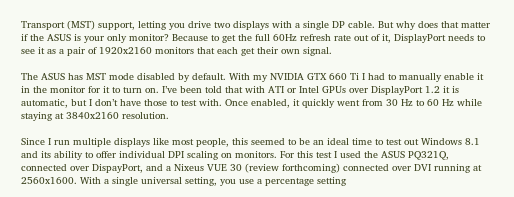Transport (MST) support, letting you drive two displays with a single DP cable. But why does that matter if the ASUS is your only monitor? Because to get the full 60Hz refresh rate out of it, DisplayPort needs to see it as a pair of 1920x2160 monitors that each get their own signal.

The ASUS has MST mode disabled by default. With my NVIDIA GTX 660 Ti I had to manually enable it in the monitor for it to turn on. I’ve been told that with ATI or Intel GPUs over DisplayPort 1.2 it is automatic, but I don’t have those to test with. Once enabled, it quickly went from 30 Hz to 60 Hz while staying at 3840x2160 resolution.

Since I run multiple displays like most people, this seemed to be an ideal time to test out Windows 8.1 and its ability to offer individual DPI scaling on monitors. For this test I used the ASUS PQ321Q, connected over DispayPort, and a Nixeus VUE 30 (review forthcoming) connected over DVI running at 2560x1600. With a single universal setting, you use a percentage setting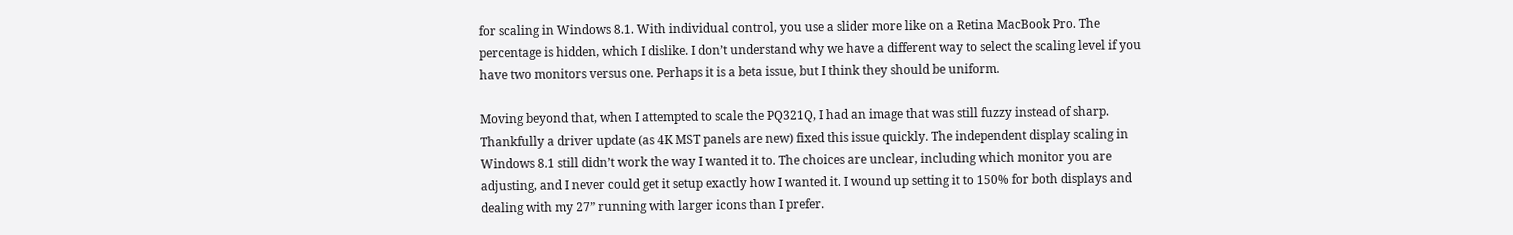for scaling in Windows 8.1. With individual control, you use a slider more like on a Retina MacBook Pro. The percentage is hidden, which I dislike. I don’t understand why we have a different way to select the scaling level if you have two monitors versus one. Perhaps it is a beta issue, but I think they should be uniform.

Moving beyond that, when I attempted to scale the PQ321Q, I had an image that was still fuzzy instead of sharp. Thankfully a driver update (as 4K MST panels are new) fixed this issue quickly. The independent display scaling in Windows 8.1 still didn’t work the way I wanted it to. The choices are unclear, including which monitor you are adjusting, and I never could get it setup exactly how I wanted it. I wound up setting it to 150% for both displays and dealing with my 27” running with larger icons than I prefer.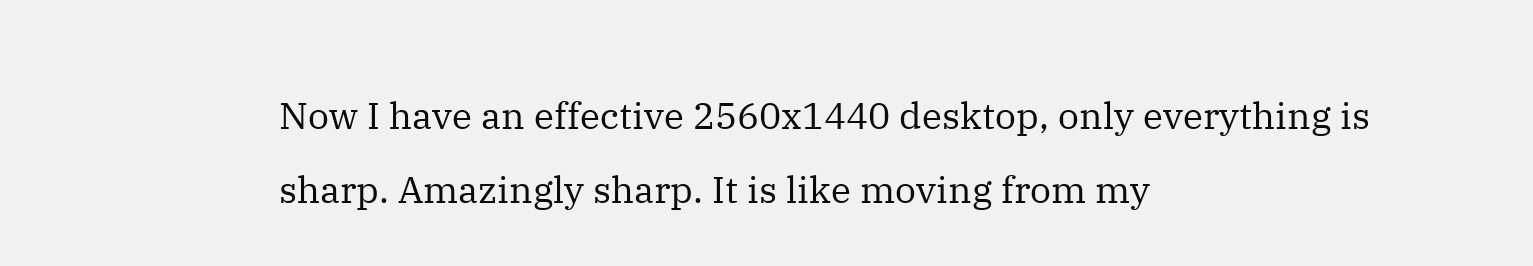Now I have an effective 2560x1440 desktop, only everything is sharp. Amazingly sharp. It is like moving from my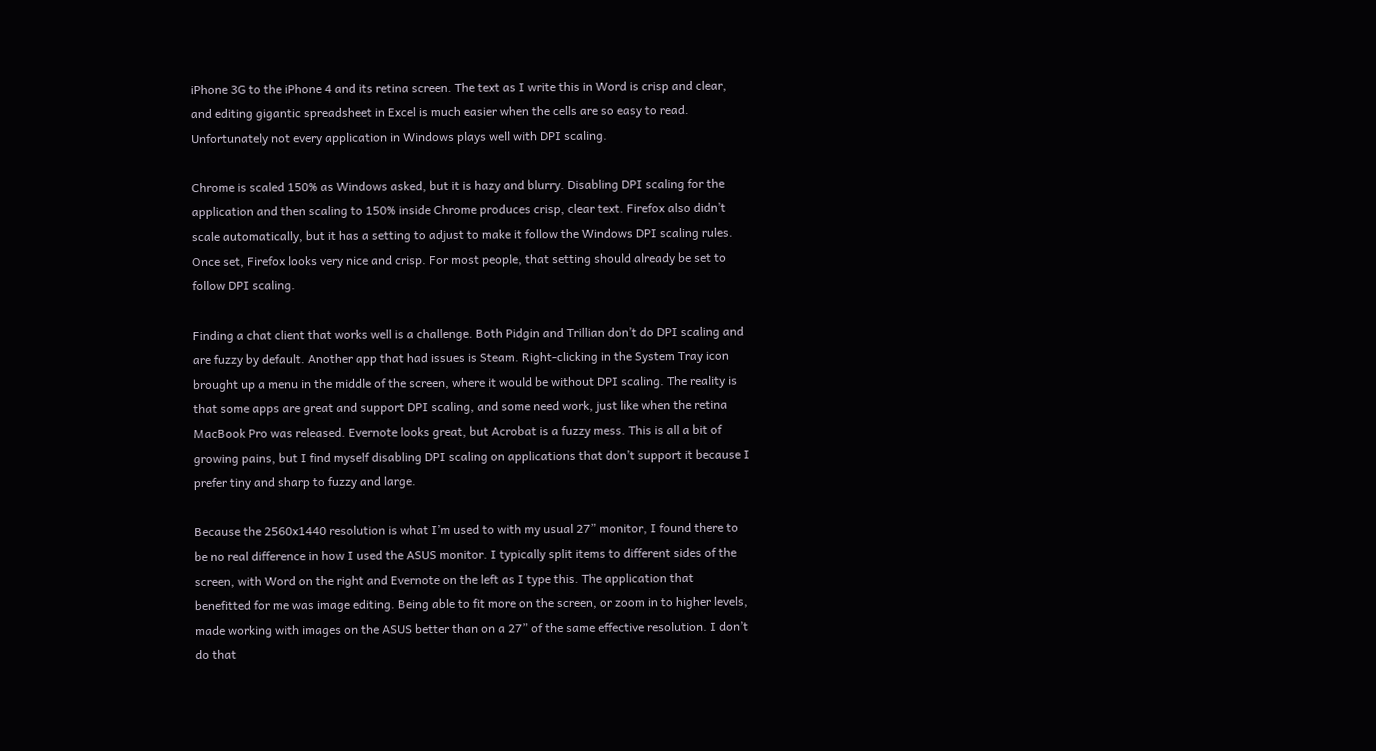iPhone 3G to the iPhone 4 and its retina screen. The text as I write this in Word is crisp and clear, and editing gigantic spreadsheet in Excel is much easier when the cells are so easy to read. Unfortunately not every application in Windows plays well with DPI scaling.

Chrome is scaled 150% as Windows asked, but it is hazy and blurry. Disabling DPI scaling for the application and then scaling to 150% inside Chrome produces crisp, clear text. Firefox also didn’t scale automatically, but it has a setting to adjust to make it follow the Windows DPI scaling rules. Once set, Firefox looks very nice and crisp. For most people, that setting should already be set to follow DPI scaling.

Finding a chat client that works well is a challenge. Both Pidgin and Trillian don’t do DPI scaling and are fuzzy by default. Another app that had issues is Steam. Right-clicking in the System Tray icon brought up a menu in the middle of the screen, where it would be without DPI scaling. The reality is that some apps are great and support DPI scaling, and some need work, just like when the retina MacBook Pro was released. Evernote looks great, but Acrobat is a fuzzy mess. This is all a bit of growing pains, but I find myself disabling DPI scaling on applications that don’t support it because I prefer tiny and sharp to fuzzy and large.

Because the 2560x1440 resolution is what I’m used to with my usual 27” monitor, I found there to be no real difference in how I used the ASUS monitor. I typically split items to different sides of the screen, with Word on the right and Evernote on the left as I type this. The application that benefitted for me was image editing. Being able to fit more on the screen, or zoom in to higher levels, made working with images on the ASUS better than on a 27” of the same effective resolution. I don’t do that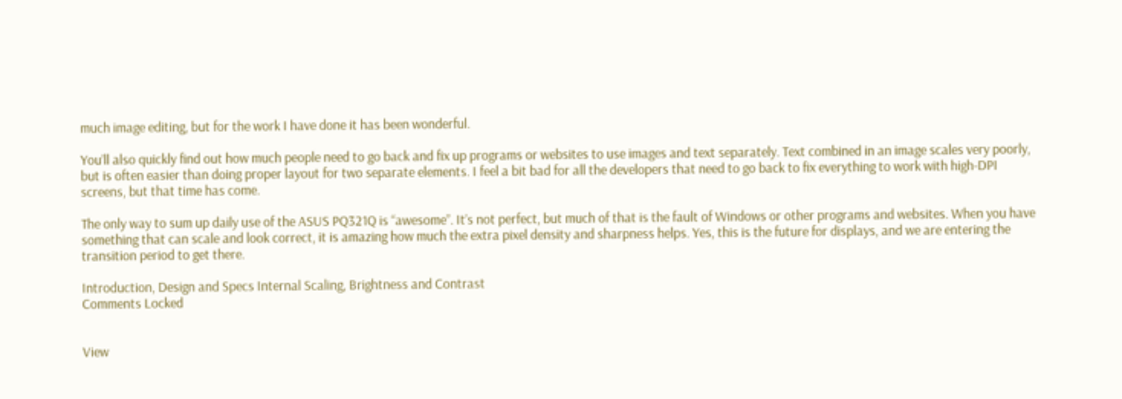much image editing, but for the work I have done it has been wonderful.

You’ll also quickly find out how much people need to go back and fix up programs or websites to use images and text separately. Text combined in an image scales very poorly, but is often easier than doing proper layout for two separate elements. I feel a bit bad for all the developers that need to go back to fix everything to work with high-DPI screens, but that time has come.

The only way to sum up daily use of the ASUS PQ321Q is “awesome”. It’s not perfect, but much of that is the fault of Windows or other programs and websites. When you have something that can scale and look correct, it is amazing how much the extra pixel density and sharpness helps. Yes, this is the future for displays, and we are entering the transition period to get there.

Introduction, Design and Specs Internal Scaling, Brightness and Contrast
Comments Locked


View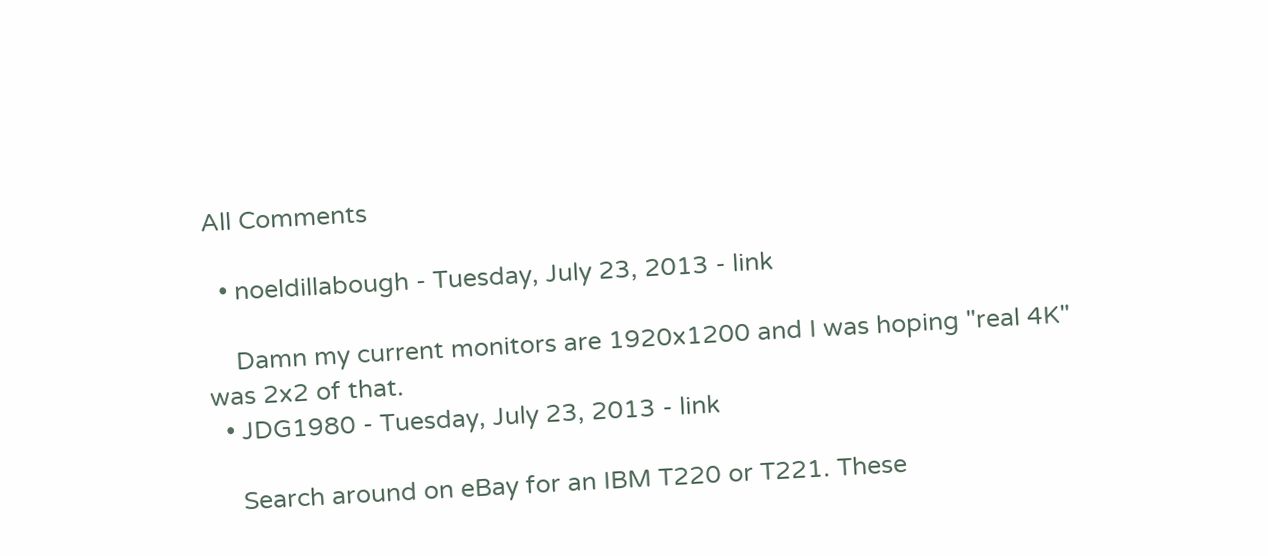All Comments

  • noeldillabough - Tuesday, July 23, 2013 - link

    Damn my current monitors are 1920x1200 and I was hoping "real 4K" was 2x2 of that.
  • JDG1980 - Tuesday, July 23, 2013 - link

    Search around on eBay for an IBM T220 or T221. These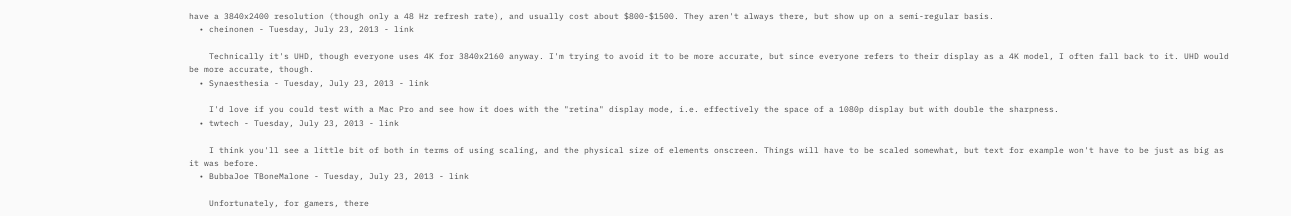have a 3840x2400 resolution (though only a 48 Hz refresh rate), and usually cost about $800-$1500. They aren't always there, but show up on a semi-regular basis.
  • cheinonen - Tuesday, July 23, 2013 - link

    Technically it's UHD, though everyone uses 4K for 3840x2160 anyway. I'm trying to avoid it to be more accurate, but since everyone refers to their display as a 4K model, I often fall back to it. UHD would be more accurate, though.
  • Synaesthesia - Tuesday, July 23, 2013 - link

    I'd love if you could test with a Mac Pro and see how it does with the "retina" display mode, i.e. effectively the space of a 1080p display but with double the sharpness.
  • twtech - Tuesday, July 23, 2013 - link

    I think you'll see a little bit of both in terms of using scaling, and the physical size of elements onscreen. Things will have to be scaled somewhat, but text for example won't have to be just as big as it was before.
  • BubbaJoe TBoneMalone - Tuesday, July 23, 2013 - link

    Unfortunately, for gamers, there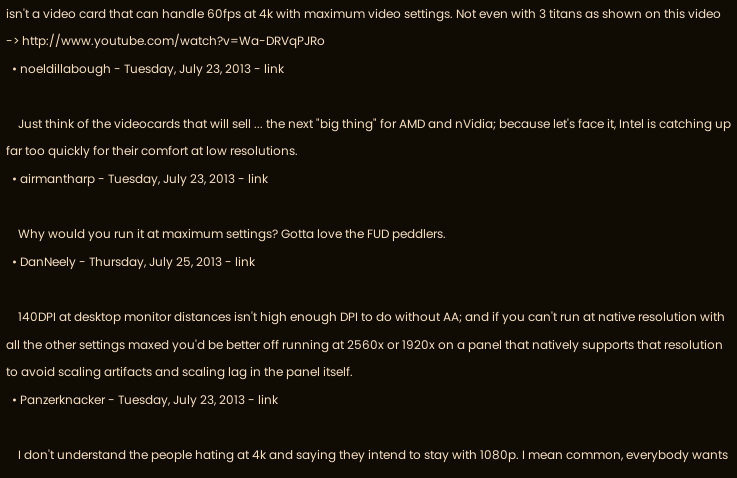isn't a video card that can handle 60fps at 4k with maximum video settings. Not even with 3 titans as shown on this video -> http://www.youtube.com/watch?v=Wa-DRVqPJRo
  • noeldillabough - Tuesday, July 23, 2013 - link

    Just think of the videocards that will sell ... the next "big thing" for AMD and nVidia; because let's face it, Intel is catching up far too quickly for their comfort at low resolutions.
  • airmantharp - Tuesday, July 23, 2013 - link

    Why would you run it at maximum settings? Gotta love the FUD peddlers.
  • DanNeely - Thursday, July 25, 2013 - link

    140DPI at desktop monitor distances isn't high enough DPI to do without AA; and if you can't run at native resolution with all the other settings maxed you'd be better off running at 2560x or 1920x on a panel that natively supports that resolution to avoid scaling artifacts and scaling lag in the panel itself.
  • Panzerknacker - Tuesday, July 23, 2013 - link

    I don't understand the people hating at 4k and saying they intend to stay with 1080p. I mean common, everybody wants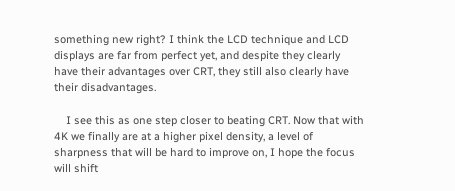something new right? I think the LCD technique and LCD displays are far from perfect yet, and despite they clearly have their advantages over CRT, they still also clearly have their disadvantages.

    I see this as one step closer to beating CRT. Now that with 4K we finally are at a higher pixel density, a level of sharpness that will be hard to improve on, I hope the focus will shift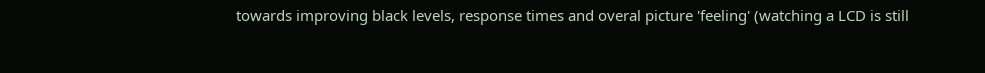towards improving black levels, response times and overal picture 'feeling' (watching a LCD is still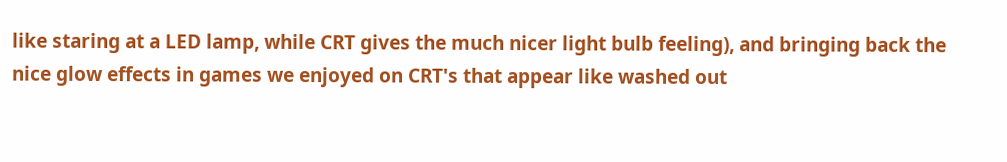like staring at a LED lamp, while CRT gives the much nicer light bulb feeling), and bringing back the nice glow effects in games we enjoyed on CRT's that appear like washed out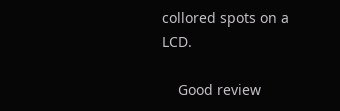collored spots on a LCD.

    Good review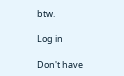btw.

Log in

Don't have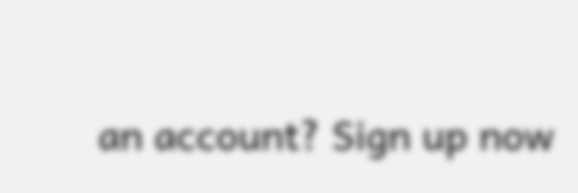an account? Sign up now